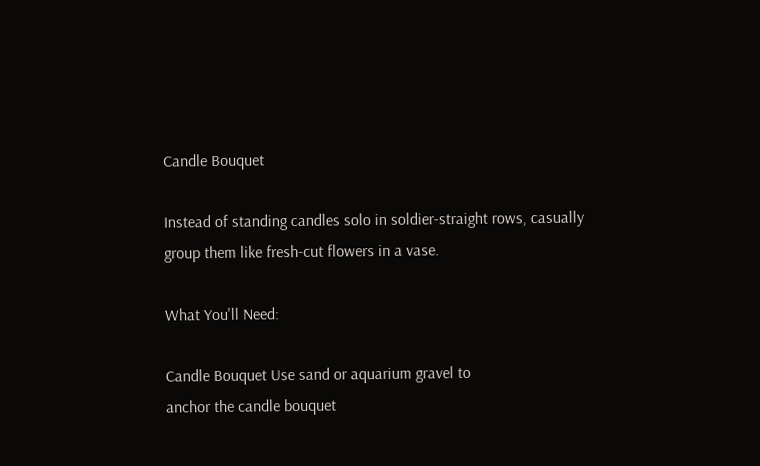Candle Bouquet

Instead of standing candles solo in soldier-straight rows, casually group them like fresh-cut flowers in a vase.

What You'll Need:

Candle Bouquet Use sand or aquarium gravel to
anchor the candle bouquet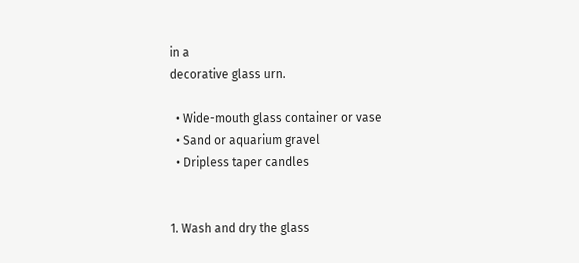in a
decorative glass urn.

  • Wide-mouth glass container or vase
  • Sand or aquarium gravel
  • Dripless taper candles


1. Wash and dry the glass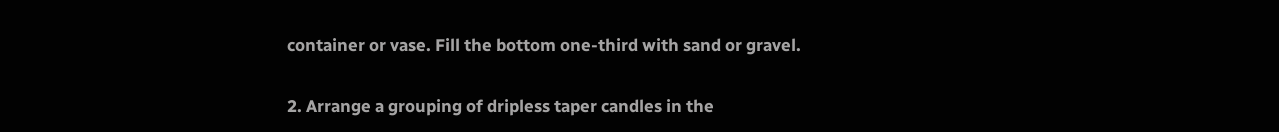container or vase. Fill the bottom one-third with sand or gravel.

2. Arrange a grouping of dripless taper candles in the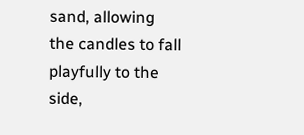sand, allowing the candles to fall playfully to the side,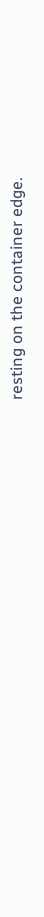resting on the container edge.